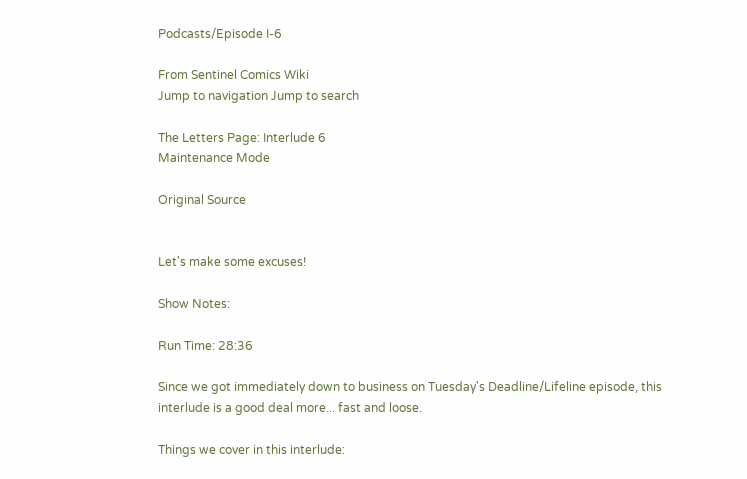Podcasts/Episode I-6

From Sentinel Comics Wiki
Jump to navigation Jump to search

The Letters Page: Interlude 6
Maintenance Mode

Original Source


Let's make some excuses!

Show Notes:

Run Time: 28:36

Since we got immediately down to business on Tuesday's Deadline/Lifeline episode, this interlude is a good deal more... fast and loose.

Things we cover in this interlude: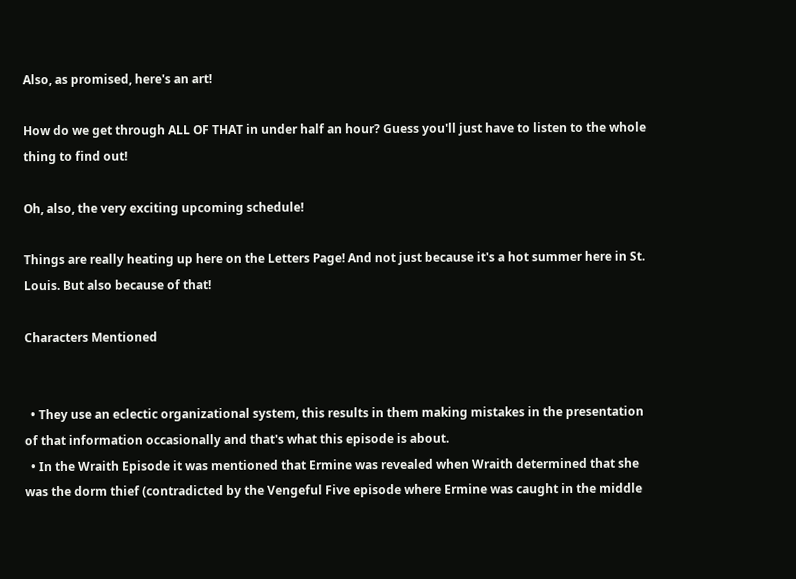Also, as promised, here's an art!

How do we get through ALL OF THAT in under half an hour? Guess you'll just have to listen to the whole thing to find out!

Oh, also, the very exciting upcoming schedule!

Things are really heating up here on the Letters Page! And not just because it's a hot summer here in St. Louis. But also because of that!

Characters Mentioned


  • They use an eclectic organizational system, this results in them making mistakes in the presentation of that information occasionally and that's what this episode is about.
  • In the Wraith Episode it was mentioned that Ermine was revealed when Wraith determined that she was the dorm thief (contradicted by the Vengeful Five episode where Ermine was caught in the middle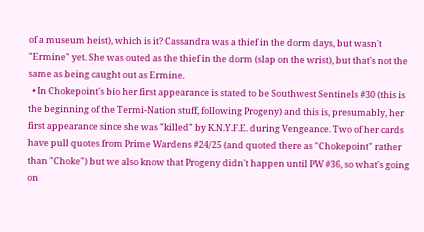of a museum heist), which is it? Cassandra was a thief in the dorm days, but wasn't "Ermine" yet. She was outed as the thief in the dorm (slap on the wrist), but that's not the same as being caught out as Ermine.
  • In Chokepoint's bio her first appearance is stated to be Southwest Sentinels #30 (this is the beginning of the Termi-Nation stuff, following Progeny) and this is, presumably, her first appearance since she was "killed" by K.N.Y.F.E. during Vengeance. Two of her cards have pull quotes from Prime Wardens #24/25 (and quoted there as "Chokepoint" rather than "Choke") but we also know that Progeny didn't happen until PW #36, so what's going on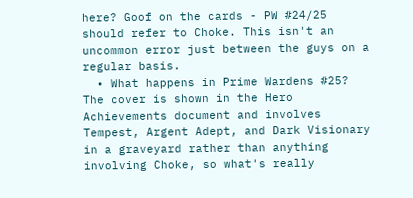here? Goof on the cards - PW #24/25 should refer to Choke. This isn't an uncommon error just between the guys on a regular basis.
  • What happens in Prime Wardens #25? The cover is shown in the Hero Achievements document and involves Tempest, Argent Adept, and Dark Visionary in a graveyard rather than anything involving Choke, so what's really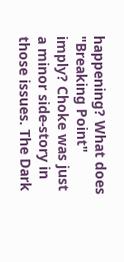happening? What does "Breaking Point" imply? Choke was just a minor side-story in those issues. The Dark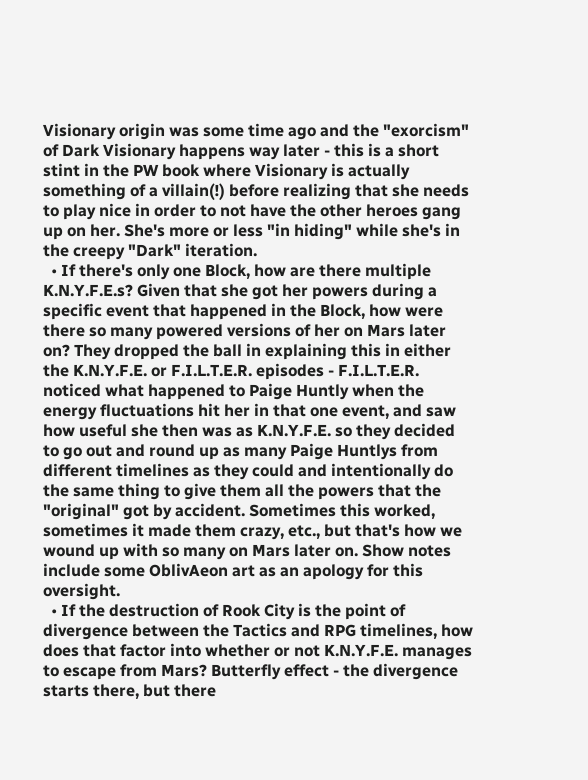Visionary origin was some time ago and the "exorcism" of Dark Visionary happens way later - this is a short stint in the PW book where Visionary is actually something of a villain(!) before realizing that she needs to play nice in order to not have the other heroes gang up on her. She's more or less "in hiding" while she's in the creepy "Dark" iteration.
  • If there's only one Block, how are there multiple K.N.Y.F.E.s? Given that she got her powers during a specific event that happened in the Block, how were there so many powered versions of her on Mars later on? They dropped the ball in explaining this in either the K.N.Y.F.E. or F.I.L.T.E.R. episodes - F.I.L.T.E.R. noticed what happened to Paige Huntly when the energy fluctuations hit her in that one event, and saw how useful she then was as K.N.Y.F.E. so they decided to go out and round up as many Paige Huntlys from different timelines as they could and intentionally do the same thing to give them all the powers that the "original" got by accident. Sometimes this worked, sometimes it made them crazy, etc., but that's how we wound up with so many on Mars later on. Show notes include some OblivAeon art as an apology for this oversight.
  • If the destruction of Rook City is the point of divergence between the Tactics and RPG timelines, how does that factor into whether or not K.N.Y.F.E. manages to escape from Mars? Butterfly effect - the divergence starts there, but there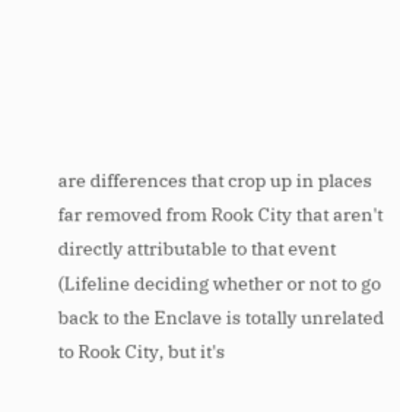are differences that crop up in places far removed from Rook City that aren't directly attributable to that event (Lifeline deciding whether or not to go back to the Enclave is totally unrelated to Rook City, but it's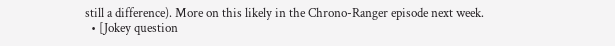still a difference). More on this likely in the Chrono-Ranger episode next week.
  • [Jokey question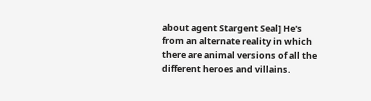about agent Stargent Seal] He's from an alternate reality in which there are animal versions of all the different heroes and villains.